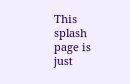This splash page is just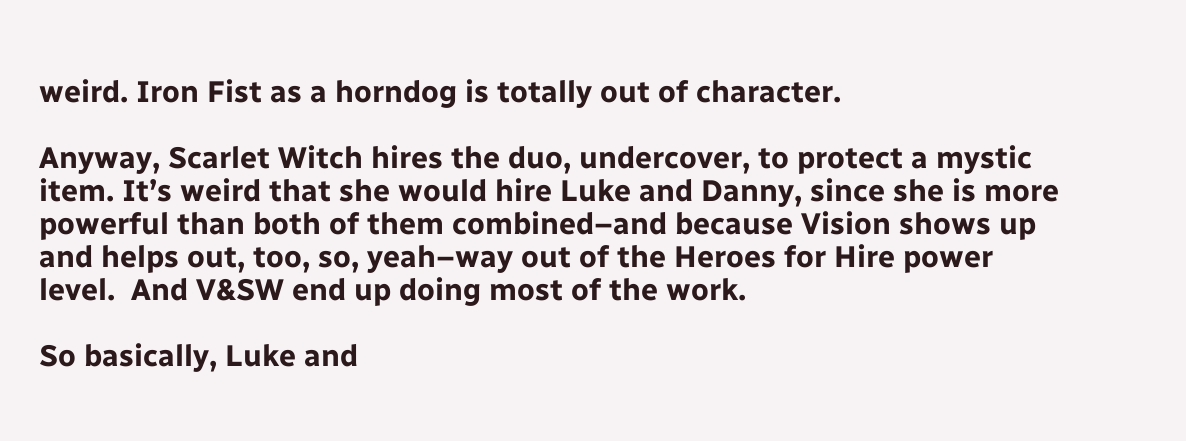weird. Iron Fist as a horndog is totally out of character.

Anyway, Scarlet Witch hires the duo, undercover, to protect a mystic item. It’s weird that she would hire Luke and Danny, since she is more powerful than both of them combined–and because Vision shows up and helps out, too, so, yeah–way out of the Heroes for Hire power level.  And V&SW end up doing most of the work.

So basically, Luke and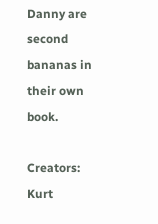Danny are second bananas in their own book.

Creators: Kurt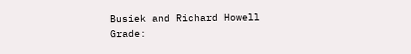Busiek and Richard Howell
Grade: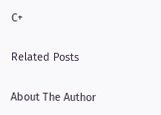C+

Related Posts

About The Author